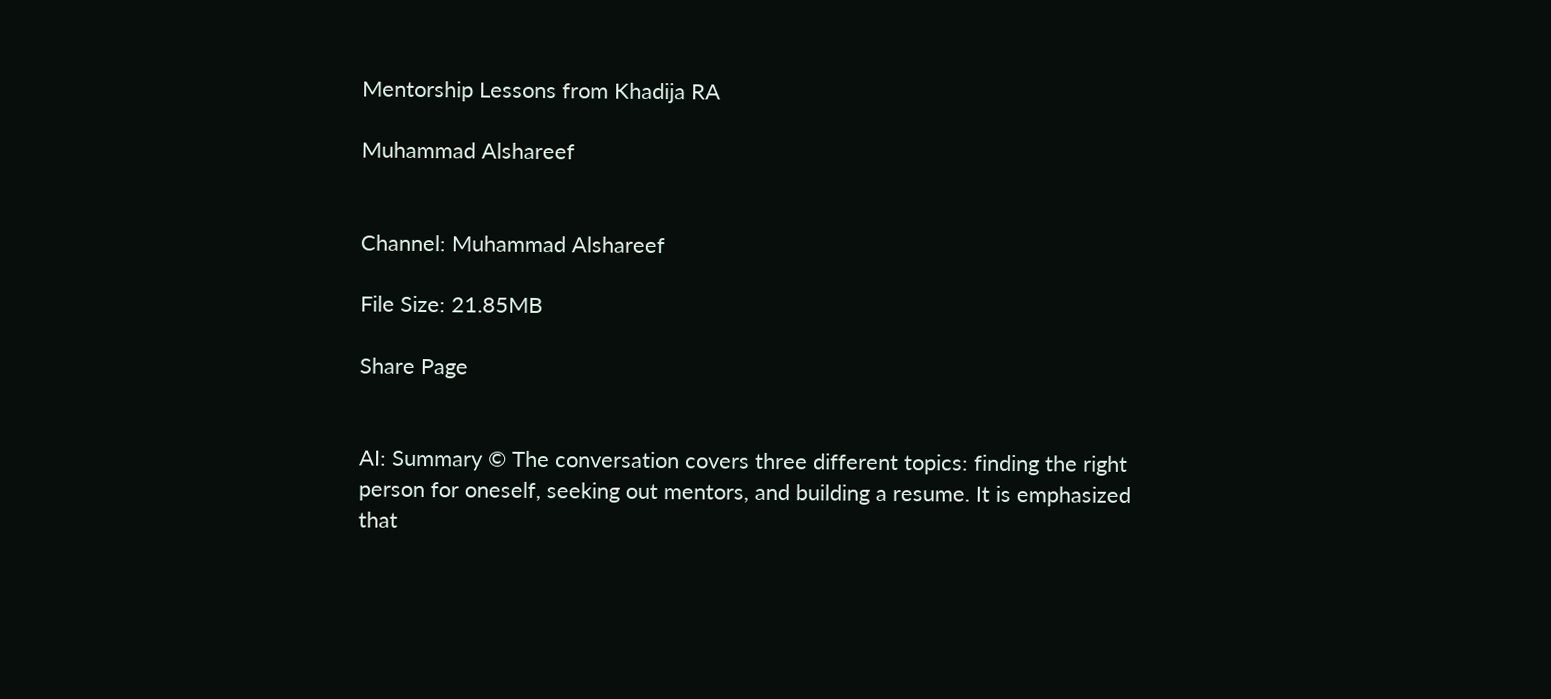Mentorship Lessons from Khadija RA

Muhammad Alshareef


Channel: Muhammad Alshareef

File Size: 21.85MB

Share Page


AI: Summary © The conversation covers three different topics: finding the right person for oneself, seeking out mentors, and building a resume. It is emphasized that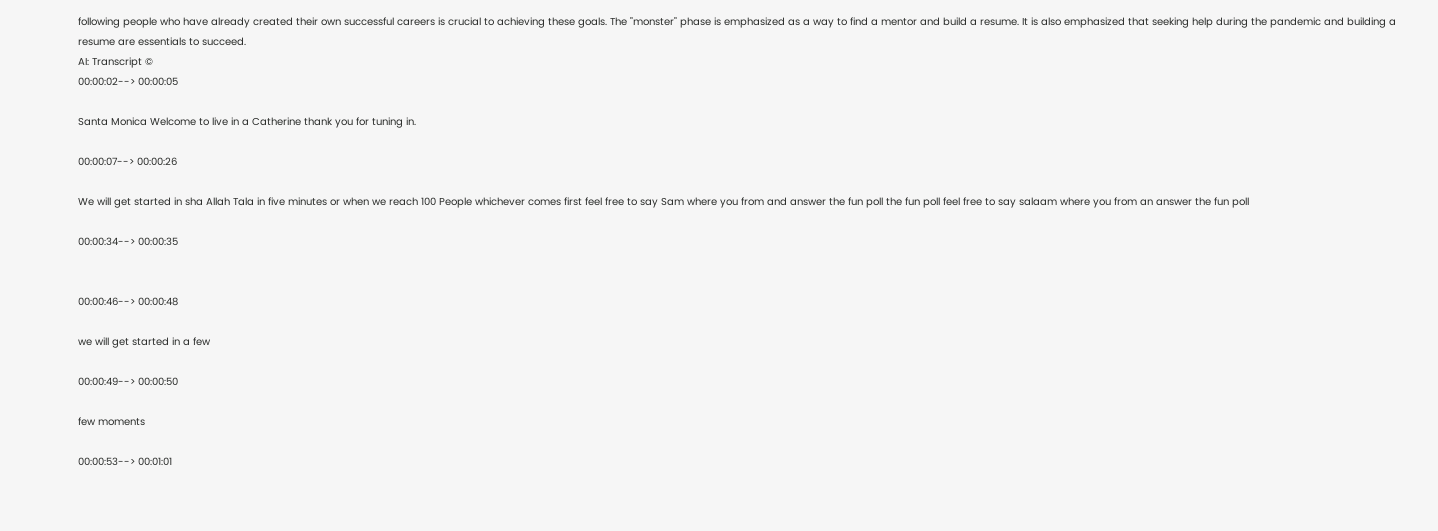following people who have already created their own successful careers is crucial to achieving these goals. The "monster" phase is emphasized as a way to find a mentor and build a resume. It is also emphasized that seeking help during the pandemic and building a resume are essentials to succeed.
AI: Transcript ©
00:00:02--> 00:00:05

Santa Monica Welcome to live in a Catherine thank you for tuning in.

00:00:07--> 00:00:26

We will get started in sha Allah Tala in five minutes or when we reach 100 People whichever comes first feel free to say Sam where you from and answer the fun poll the fun poll feel free to say salaam where you from an answer the fun poll

00:00:34--> 00:00:35


00:00:46--> 00:00:48

we will get started in a few

00:00:49--> 00:00:50

few moments

00:00:53--> 00:01:01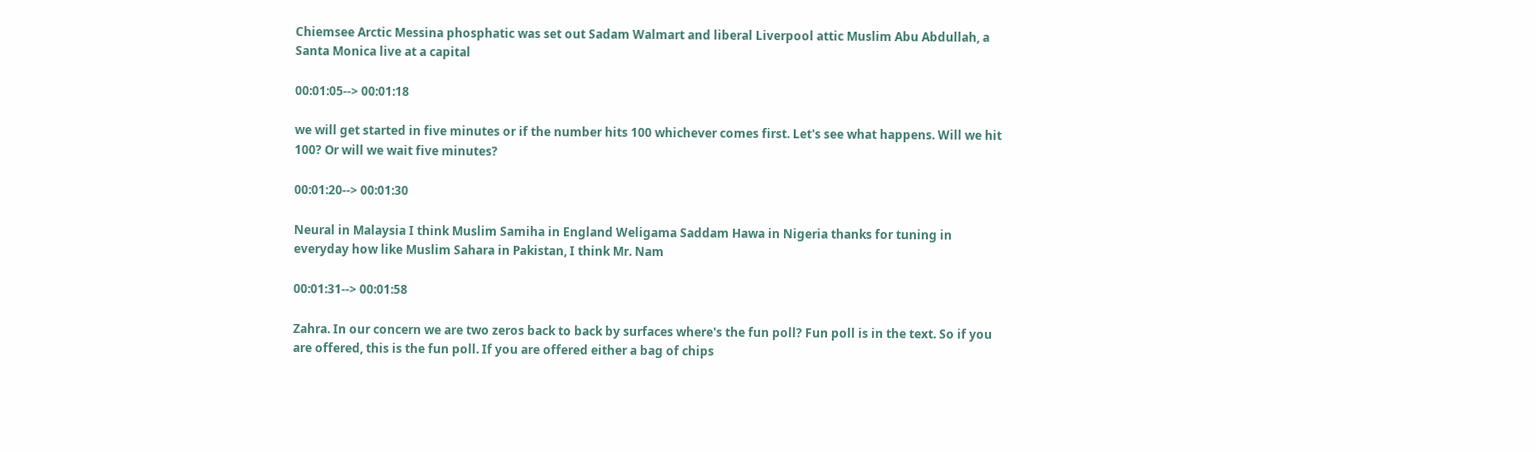Chiemsee Arctic Messina phosphatic was set out Sadam Walmart and liberal Liverpool attic Muslim Abu Abdullah, a Santa Monica live at a capital

00:01:05--> 00:01:18

we will get started in five minutes or if the number hits 100 whichever comes first. Let's see what happens. Will we hit 100? Or will we wait five minutes?

00:01:20--> 00:01:30

Neural in Malaysia I think Muslim Samiha in England Weligama Saddam Hawa in Nigeria thanks for tuning in everyday how like Muslim Sahara in Pakistan, I think Mr. Nam

00:01:31--> 00:01:58

Zahra. In our concern we are two zeros back to back by surfaces where's the fun poll? Fun poll is in the text. So if you are offered, this is the fun poll. If you are offered either a bag of chips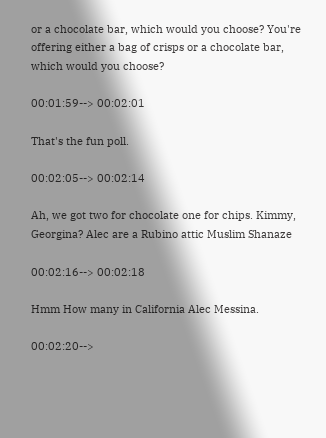or a chocolate bar, which would you choose? You're offering either a bag of crisps or a chocolate bar, which would you choose?

00:01:59--> 00:02:01

That's the fun poll.

00:02:05--> 00:02:14

Ah, we got two for chocolate one for chips. Kimmy, Georgina? Alec are a Rubino attic Muslim Shanaze

00:02:16--> 00:02:18

Hmm How many in California Alec Messina.

00:02:20-->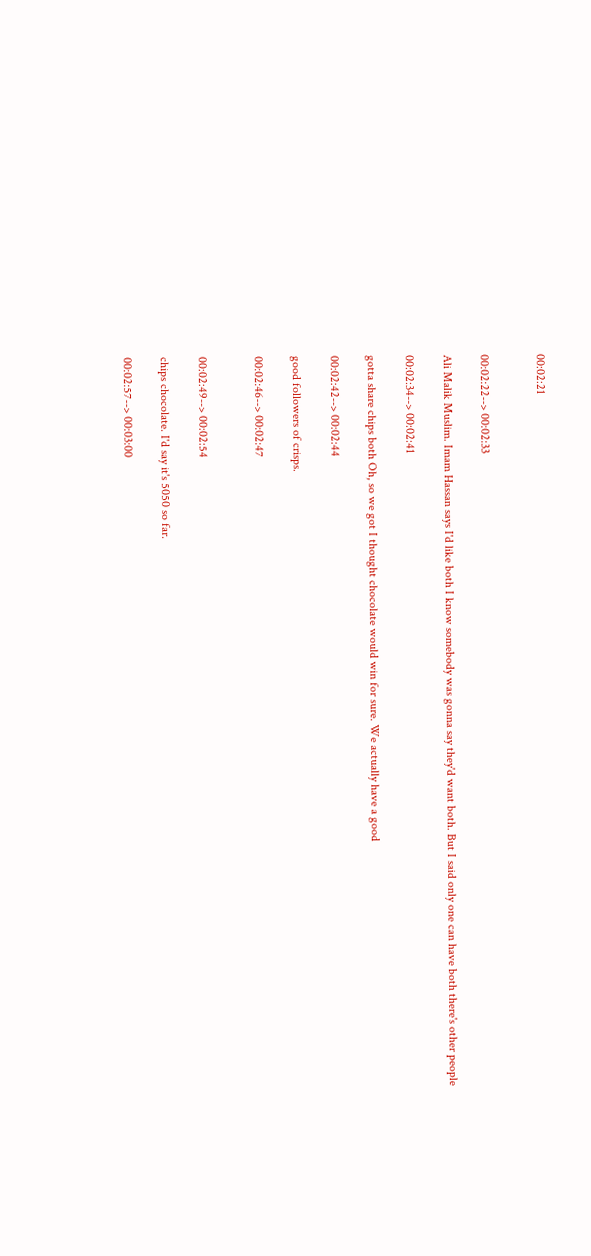00:02:21


00:02:22--> 00:02:33

Ali Malik Muslim. Imam Hassan says I'd like both I know somebody was gonna say they'd want both. But I said only one can have both there's other people

00:02:34--> 00:02:41

gotta share chips both Oh, so we got I thought chocolate would win for sure. We actually have a good

00:02:42--> 00:02:44

good followers of crisps.

00:02:46--> 00:02:47


00:02:49--> 00:02:54

chips chocolate. I'd say it's 5050 so far.

00:02:57--> 00:03:00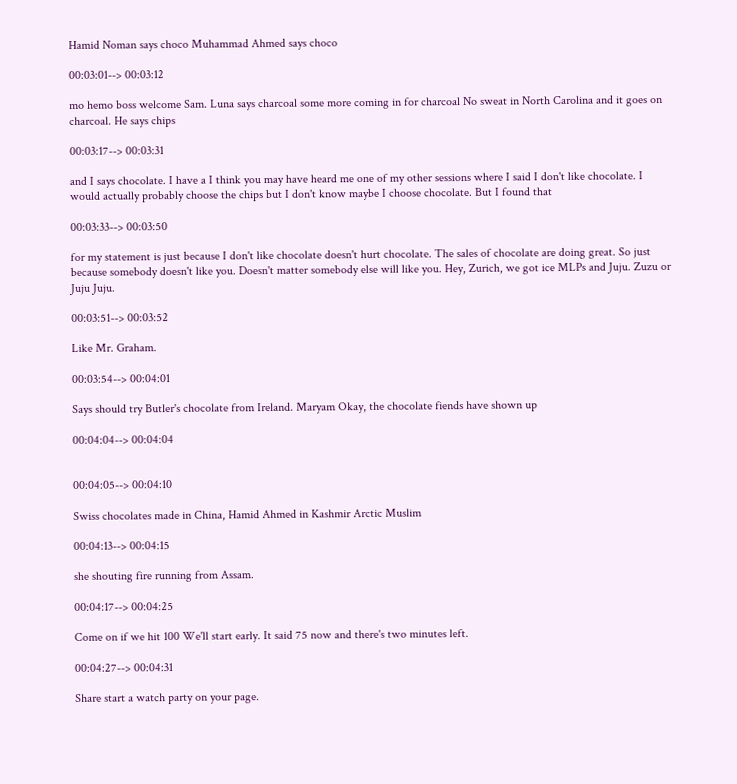Hamid Noman says choco Muhammad Ahmed says choco

00:03:01--> 00:03:12

mo hemo boss welcome Sam. Luna says charcoal some more coming in for charcoal No sweat in North Carolina and it goes on charcoal. He says chips

00:03:17--> 00:03:31

and I says chocolate. I have a I think you may have heard me one of my other sessions where I said I don't like chocolate. I would actually probably choose the chips but I don't know maybe I choose chocolate. But I found that

00:03:33--> 00:03:50

for my statement is just because I don't like chocolate doesn't hurt chocolate. The sales of chocolate are doing great. So just because somebody doesn't like you. Doesn't matter somebody else will like you. Hey, Zurich, we got ice MLPs and Juju. Zuzu or Juju Juju.

00:03:51--> 00:03:52

Like Mr. Graham.

00:03:54--> 00:04:01

Says should try Butler's chocolate from Ireland. Maryam Okay, the chocolate fiends have shown up

00:04:04--> 00:04:04


00:04:05--> 00:04:10

Swiss chocolates made in China, Hamid Ahmed in Kashmir Arctic Muslim

00:04:13--> 00:04:15

she shouting fire running from Assam.

00:04:17--> 00:04:25

Come on if we hit 100 We'll start early. It said 75 now and there's two minutes left.

00:04:27--> 00:04:31

Share start a watch party on your page.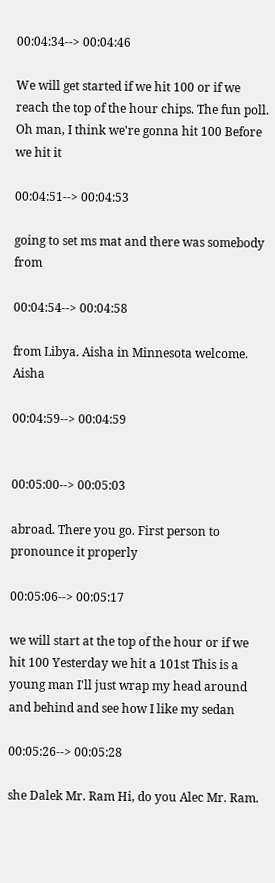00:04:34--> 00:04:46

We will get started if we hit 100 or if we reach the top of the hour chips. The fun poll. Oh man, I think we're gonna hit 100 Before we hit it

00:04:51--> 00:04:53

going to set ms mat and there was somebody from

00:04:54--> 00:04:58

from Libya. Aisha in Minnesota welcome. Aisha

00:04:59--> 00:04:59


00:05:00--> 00:05:03

abroad. There you go. First person to pronounce it properly

00:05:06--> 00:05:17

we will start at the top of the hour or if we hit 100 Yesterday we hit a 101st This is a young man I'll just wrap my head around and behind and see how I like my sedan

00:05:26--> 00:05:28

she Dalek Mr. Ram Hi, do you Alec Mr. Ram.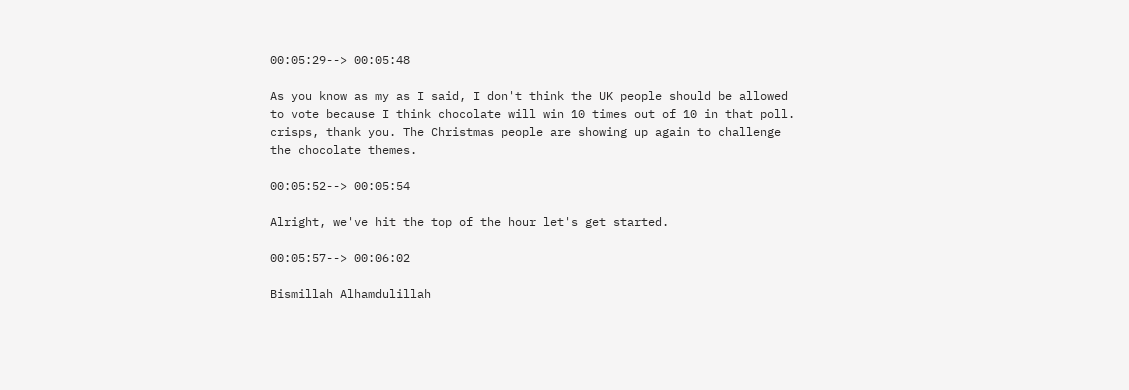00:05:29--> 00:05:48

As you know as my as I said, I don't think the UK people should be allowed to vote because I think chocolate will win 10 times out of 10 in that poll. crisps, thank you. The Christmas people are showing up again to challenge the chocolate themes.

00:05:52--> 00:05:54

Alright, we've hit the top of the hour let's get started.

00:05:57--> 00:06:02

Bismillah Alhamdulillah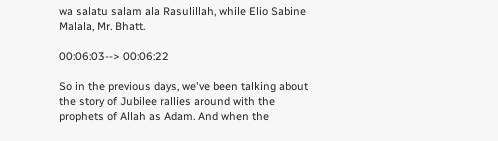wa salatu salam ala Rasulillah, while Elio Sabine Malala, Mr. Bhatt.

00:06:03--> 00:06:22

So in the previous days, we've been talking about the story of Jubilee rallies around with the prophets of Allah as Adam. And when the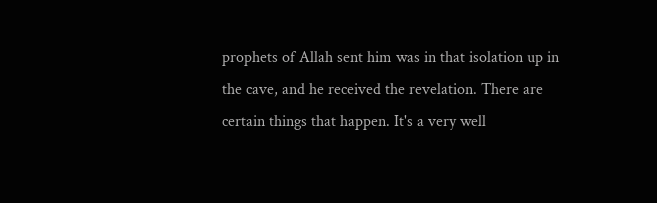prophets of Allah sent him was in that isolation up in the cave, and he received the revelation. There are certain things that happen. It's a very well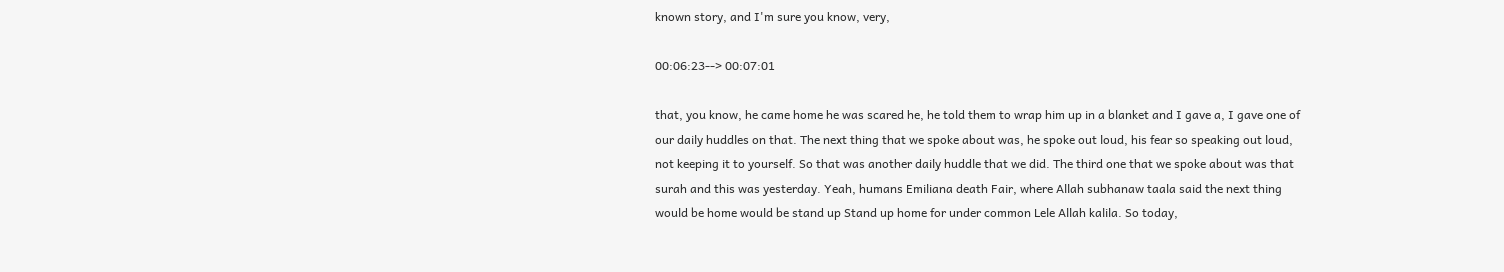known story, and I'm sure you know, very,

00:06:23--> 00:07:01

that, you know, he came home he was scared he, he told them to wrap him up in a blanket and I gave a, I gave one of our daily huddles on that. The next thing that we spoke about was, he spoke out loud, his fear so speaking out loud, not keeping it to yourself. So that was another daily huddle that we did. The third one that we spoke about was that surah and this was yesterday. Yeah, humans Emiliana death Fair, where Allah subhanaw taala said the next thing would be home would be stand up Stand up home for under common Lele Allah kalila. So today,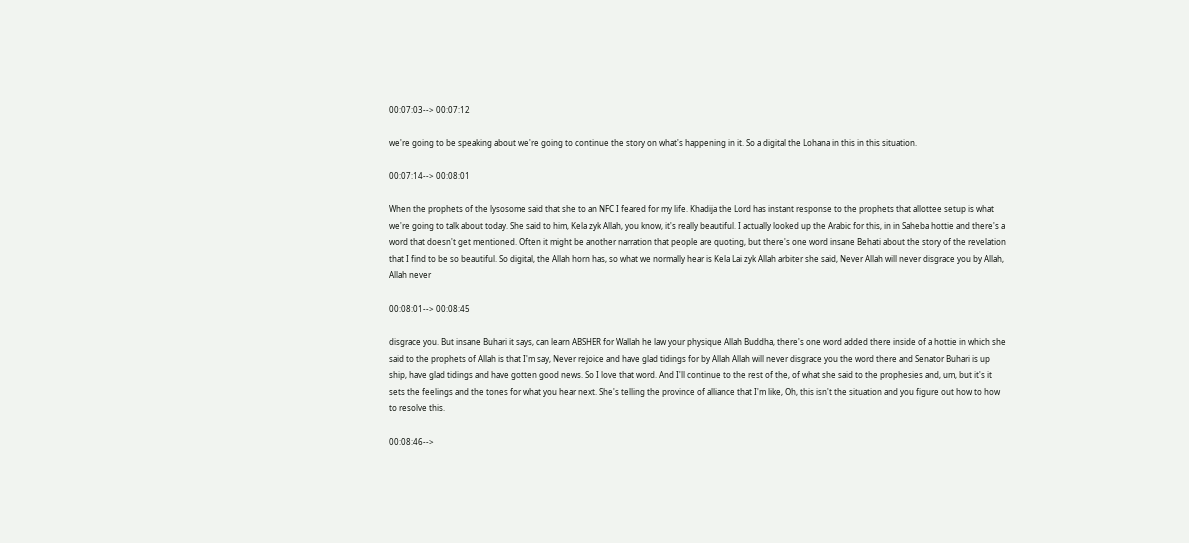00:07:03--> 00:07:12

we're going to be speaking about we're going to continue the story on what's happening in it. So a digital the Lohana in this in this situation.

00:07:14--> 00:08:01

When the prophets of the lysosome said that she to an NFC I feared for my life. Khadija the Lord has instant response to the prophets that allottee setup is what we're going to talk about today. She said to him, Kela zyk Allah, you know, it's really beautiful. I actually looked up the Arabic for this, in in Saheba hottie and there's a word that doesn't get mentioned. Often it might be another narration that people are quoting, but there's one word insane Behati about the story of the revelation that I find to be so beautiful. So digital, the Allah horn has, so what we normally hear is Kela Lai zyk Allah arbiter she said, Never Allah will never disgrace you by Allah, Allah never

00:08:01--> 00:08:45

disgrace you. But insane Buhari it says, can learn ABSHER for Wallah he law your physique Allah Buddha, there's one word added there inside of a hottie in which she said to the prophets of Allah is that I'm say, Never rejoice and have glad tidings for by Allah Allah will never disgrace you the word there and Senator Buhari is up ship, have glad tidings and have gotten good news. So I love that word. And I'll continue to the rest of the, of what she said to the prophesies and, um, but it's it sets the feelings and the tones for what you hear next. She's telling the province of alliance that I'm like, Oh, this isn't the situation and you figure out how to how to resolve this.

00:08:46-->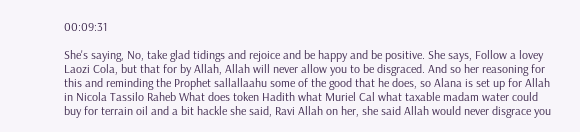00:09:31

She's saying, No, take glad tidings and rejoice and be happy and be positive. She says, Follow a lovey Laozi Cola, but that for by Allah, Allah will never allow you to be disgraced. And so her reasoning for this and reminding the Prophet sallallaahu some of the good that he does, so Alana is set up for Allah in Nicola Tassilo Raheb What does token Hadith what Muriel Cal what taxable madam water could buy for terrain oil and a bit hackle she said, Ravi Allah on her, she said Allah would never disgrace you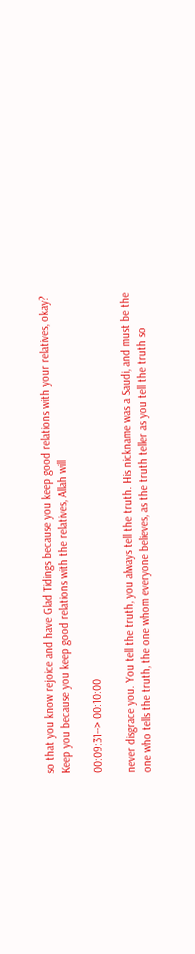so that you know rejoice and have Glad Tidings because you keep good relations with your relatives, okay? Keep you because you keep good relations with the relatives, Allah will

00:09:31--> 00:10:00

never disgrace you. You tell the truth, you always tell the truth. His nickname was a Saudi, and must be the one who tells the truth, the one whom everyone believes, as the truth teller as you tell the truth so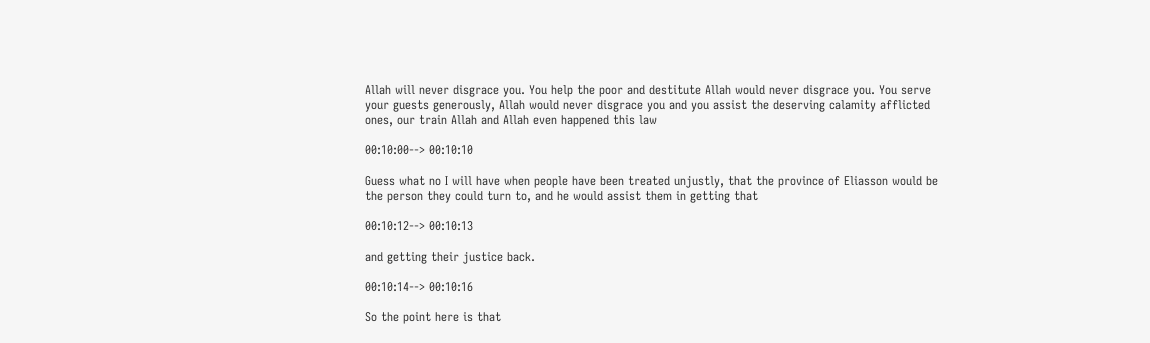Allah will never disgrace you. You help the poor and destitute Allah would never disgrace you. You serve your guests generously, Allah would never disgrace you and you assist the deserving calamity afflicted ones, our train Allah and Allah even happened this law

00:10:00--> 00:10:10

Guess what no I will have when people have been treated unjustly, that the province of Eliasson would be the person they could turn to, and he would assist them in getting that

00:10:12--> 00:10:13

and getting their justice back.

00:10:14--> 00:10:16

So the point here is that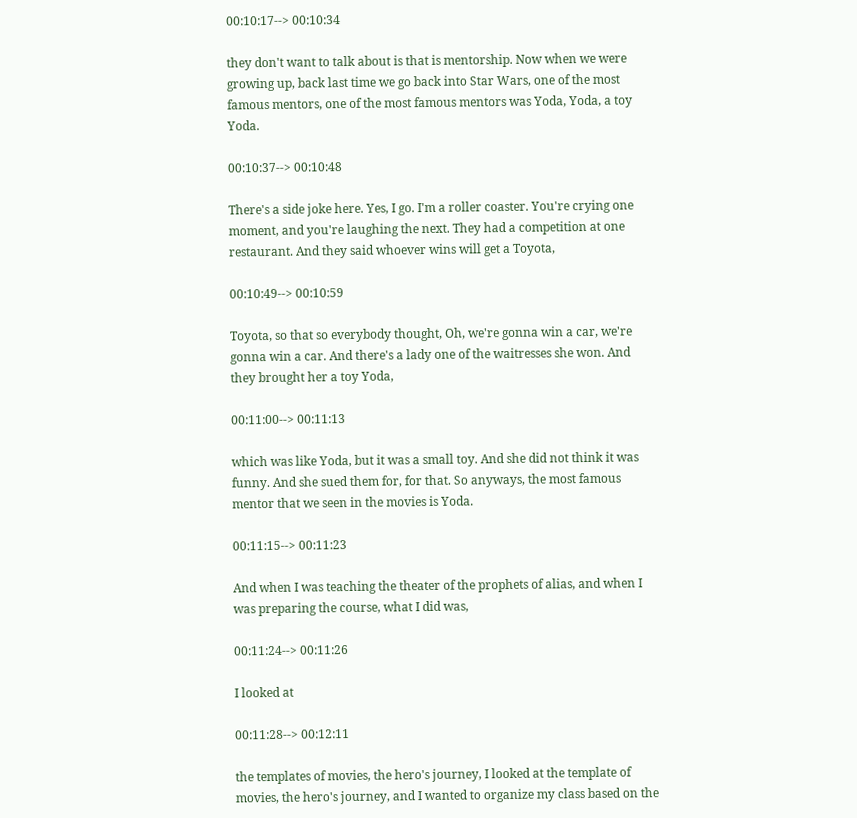00:10:17--> 00:10:34

they don't want to talk about is that is mentorship. Now when we were growing up, back last time we go back into Star Wars, one of the most famous mentors, one of the most famous mentors was Yoda, Yoda, a toy Yoda.

00:10:37--> 00:10:48

There's a side joke here. Yes, I go. I'm a roller coaster. You're crying one moment, and you're laughing the next. They had a competition at one restaurant. And they said whoever wins will get a Toyota,

00:10:49--> 00:10:59

Toyota, so that so everybody thought, Oh, we're gonna win a car, we're gonna win a car. And there's a lady one of the waitresses she won. And they brought her a toy Yoda,

00:11:00--> 00:11:13

which was like Yoda, but it was a small toy. And she did not think it was funny. And she sued them for, for that. So anyways, the most famous mentor that we seen in the movies is Yoda.

00:11:15--> 00:11:23

And when I was teaching the theater of the prophets of alias, and when I was preparing the course, what I did was,

00:11:24--> 00:11:26

I looked at

00:11:28--> 00:12:11

the templates of movies, the hero's journey, I looked at the template of movies, the hero's journey, and I wanted to organize my class based on the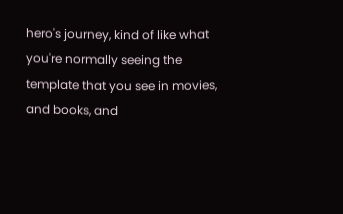hero's journey, kind of like what you're normally seeing the template that you see in movies, and books, and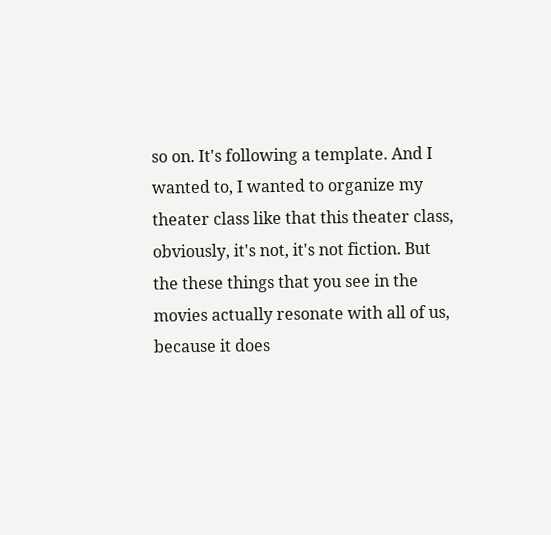so on. It's following a template. And I wanted to, I wanted to organize my theater class like that this theater class, obviously, it's not, it's not fiction. But the these things that you see in the movies actually resonate with all of us, because it does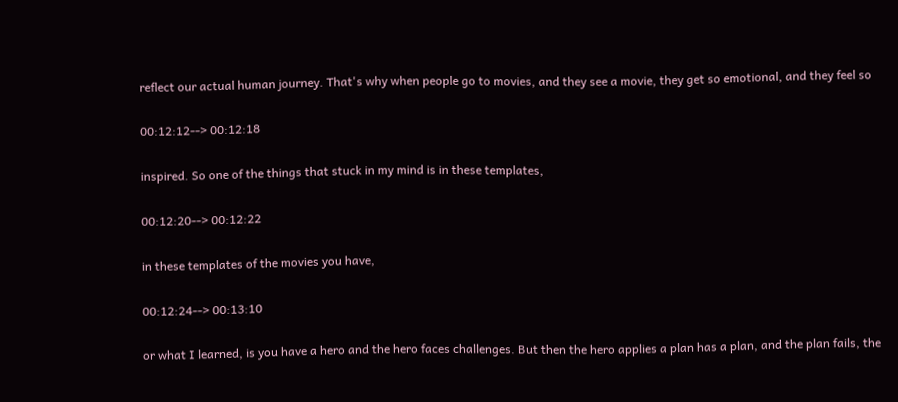reflect our actual human journey. That's why when people go to movies, and they see a movie, they get so emotional, and they feel so

00:12:12--> 00:12:18

inspired. So one of the things that stuck in my mind is in these templates,

00:12:20--> 00:12:22

in these templates of the movies you have,

00:12:24--> 00:13:10

or what I learned, is you have a hero and the hero faces challenges. But then the hero applies a plan has a plan, and the plan fails, the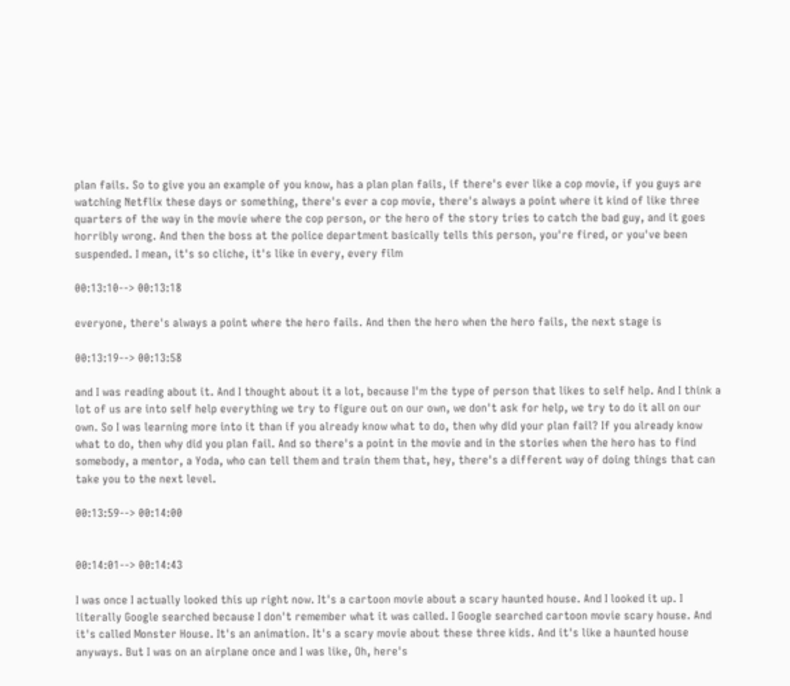plan fails. So to give you an example of you know, has a plan plan fails, if there's ever like a cop movie, if you guys are watching Netflix these days or something, there's ever a cop movie, there's always a point where it kind of like three quarters of the way in the movie where the cop person, or the hero of the story tries to catch the bad guy, and it goes horribly wrong. And then the boss at the police department basically tells this person, you're fired, or you've been suspended. I mean, it's so cliche, it's like in every, every film

00:13:10--> 00:13:18

everyone, there's always a point where the hero fails. And then the hero when the hero fails, the next stage is

00:13:19--> 00:13:58

and I was reading about it. And I thought about it a lot, because I'm the type of person that likes to self help. And I think a lot of us are into self help everything we try to figure out on our own, we don't ask for help, we try to do it all on our own. So I was learning more into it than if you already know what to do, then why did your plan fail? If you already know what to do, then why did you plan fail. And so there's a point in the movie and in the stories when the hero has to find somebody, a mentor, a Yoda, who can tell them and train them that, hey, there's a different way of doing things that can take you to the next level.

00:13:59--> 00:14:00


00:14:01--> 00:14:43

I was once I actually looked this up right now. It's a cartoon movie about a scary haunted house. And I looked it up. I literally Google searched because I don't remember what it was called. I Google searched cartoon movie scary house. And it's called Monster House. It's an animation. It's a scary movie about these three kids. And it's like a haunted house anyways. But I was on an airplane once and I was like, Oh, here's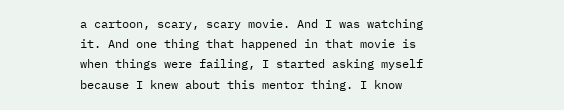a cartoon, scary, scary movie. And I was watching it. And one thing that happened in that movie is when things were failing, I started asking myself because I knew about this mentor thing. I know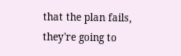that the plan fails, they're going to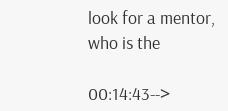look for a mentor, who is the

00:14:43-->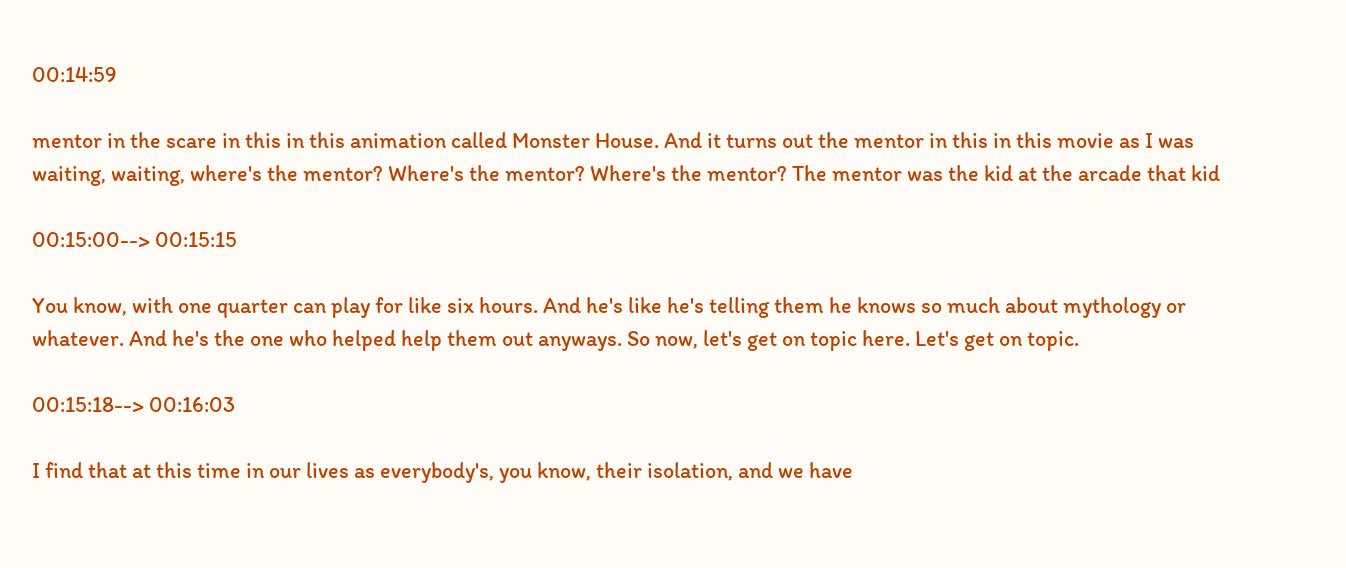00:14:59

mentor in the scare in this in this animation called Monster House. And it turns out the mentor in this in this movie as I was waiting, waiting, where's the mentor? Where's the mentor? Where's the mentor? The mentor was the kid at the arcade that kid

00:15:00--> 00:15:15

You know, with one quarter can play for like six hours. And he's like he's telling them he knows so much about mythology or whatever. And he's the one who helped help them out anyways. So now, let's get on topic here. Let's get on topic.

00:15:18--> 00:16:03

I find that at this time in our lives as everybody's, you know, their isolation, and we have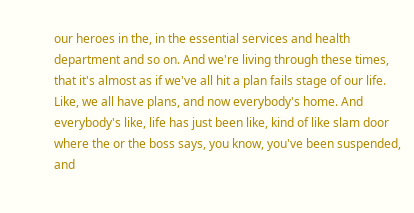our heroes in the, in the essential services and health department and so on. And we're living through these times, that it's almost as if we've all hit a plan fails stage of our life. Like, we all have plans, and now everybody's home. And everybody's like, life has just been like, kind of like slam door where the or the boss says, you know, you've been suspended, and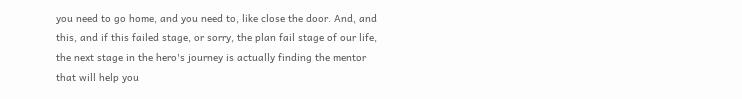you need to go home, and you need to, like close the door. And, and this, and if this failed stage, or sorry, the plan fail stage of our life, the next stage in the hero's journey is actually finding the mentor that will help you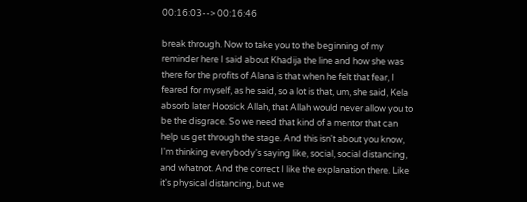00:16:03--> 00:16:46

break through. Now to take you to the beginning of my reminder here I said about Khadija the line and how she was there for the profits of Alana is that when he felt that fear, I feared for myself, as he said, so a lot is that, um, she said, Kela absorb later Hoosick Allah, that Allah would never allow you to be the disgrace. So we need that kind of a mentor that can help us get through the stage. And this isn't about you know, I'm thinking everybody's saying like, social, social distancing, and whatnot. And the correct I like the explanation there. Like it's physical distancing, but we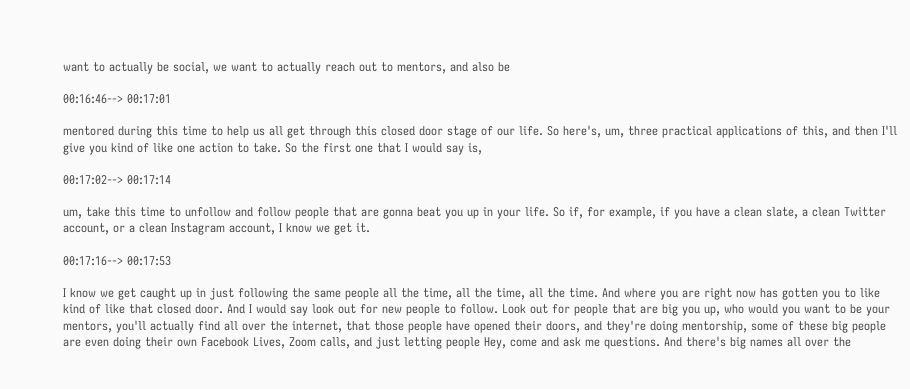want to actually be social, we want to actually reach out to mentors, and also be

00:16:46--> 00:17:01

mentored during this time to help us all get through this closed door stage of our life. So here's, um, three practical applications of this, and then I'll give you kind of like one action to take. So the first one that I would say is,

00:17:02--> 00:17:14

um, take this time to unfollow and follow people that are gonna beat you up in your life. So if, for example, if you have a clean slate, a clean Twitter account, or a clean Instagram account, I know we get it.

00:17:16--> 00:17:53

I know we get caught up in just following the same people all the time, all the time, all the time. And where you are right now has gotten you to like kind of like that closed door. And I would say look out for new people to follow. Look out for people that are big you up, who would you want to be your mentors, you'll actually find all over the internet, that those people have opened their doors, and they're doing mentorship, some of these big people are even doing their own Facebook Lives, Zoom calls, and just letting people Hey, come and ask me questions. And there's big names all over the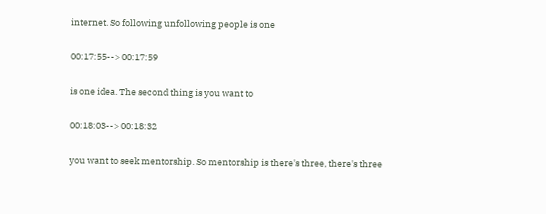internet. So following unfollowing people is one

00:17:55--> 00:17:59

is one idea. The second thing is you want to

00:18:03--> 00:18:32

you want to seek mentorship. So mentorship is there's three, there's three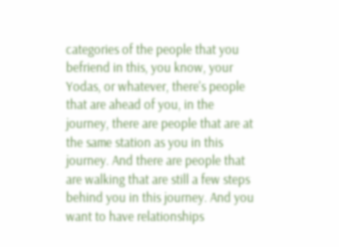categories of the people that you befriend in this, you know, your Yodas, or whatever, there's people that are ahead of you, in the journey, there are people that are at the same station as you in this journey. And there are people that are walking that are still a few steps behind you in this journey. And you want to have relationships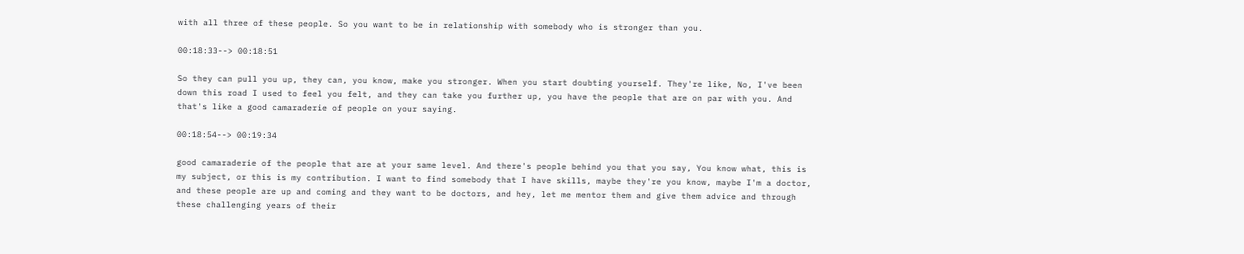with all three of these people. So you want to be in relationship with somebody who is stronger than you.

00:18:33--> 00:18:51

So they can pull you up, they can, you know, make you stronger. When you start doubting yourself. They're like, No, I've been down this road I used to feel you felt, and they can take you further up, you have the people that are on par with you. And that's like a good camaraderie of people on your saying.

00:18:54--> 00:19:34

good camaraderie of the people that are at your same level. And there's people behind you that you say, You know what, this is my subject, or this is my contribution. I want to find somebody that I have skills, maybe they're you know, maybe I'm a doctor, and these people are up and coming and they want to be doctors, and hey, let me mentor them and give them advice and through these challenging years of their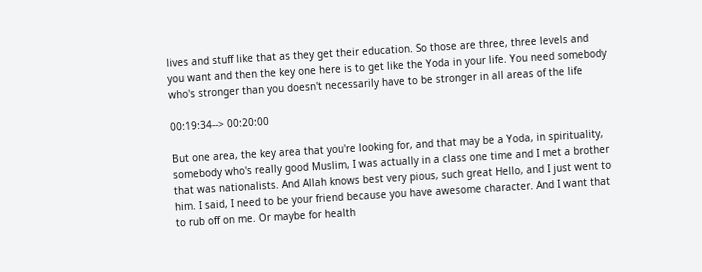lives and stuff like that as they get their education. So those are three, three levels and you want and then the key one here is to get like the Yoda in your life. You need somebody who's stronger than you doesn't necessarily have to be stronger in all areas of the life

00:19:34--> 00:20:00

But one area, the key area that you're looking for, and that may be a Yoda, in spirituality, somebody who's really good Muslim, I was actually in a class one time and I met a brother that was nationalists. And Allah knows best very pious, such great Hello, and I just went to him. I said, I need to be your friend because you have awesome character. And I want that to rub off on me. Or maybe for health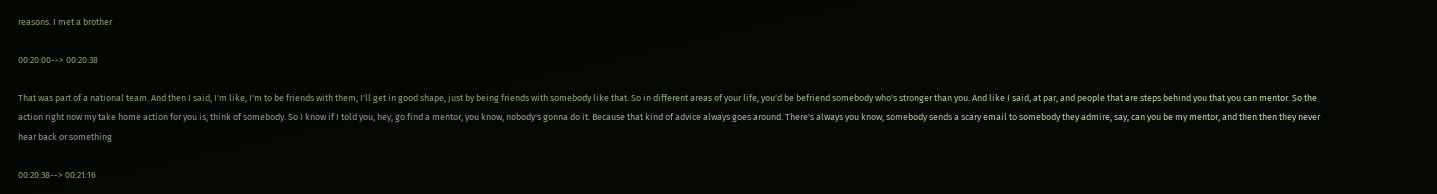reasons. I met a brother

00:20:00--> 00:20:38

That was part of a national team. And then I said, I'm like, I'm to be friends with them, I'll get in good shape, just by being friends with somebody like that. So in different areas of your life, you'd be befriend somebody who's stronger than you. And like I said, at par, and people that are steps behind you that you can mentor. So the action right now my take home action for you is, think of somebody. So I know if I told you, hey, go find a mentor, you know, nobody's gonna do it. Because that kind of advice always goes around. There's always you know, somebody sends a scary email to somebody they admire, say, can you be my mentor, and then then they never hear back or something

00:20:38--> 00:21:16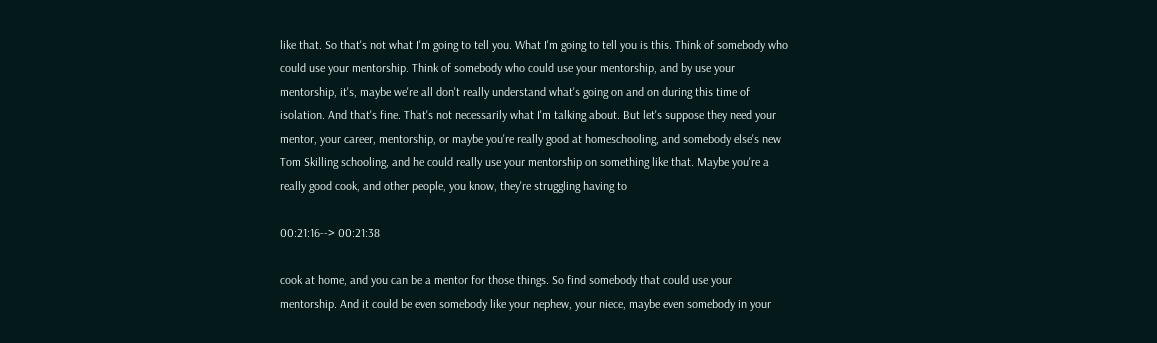like that. So that's not what I'm going to tell you. What I'm going to tell you is this. Think of somebody who could use your mentorship. Think of somebody who could use your mentorship, and by use your mentorship, it's, maybe we're all don't really understand what's going on and on during this time of isolation. And that's fine. That's not necessarily what I'm talking about. But let's suppose they need your mentor, your career, mentorship, or maybe you're really good at homeschooling, and somebody else's new Tom Skilling schooling, and he could really use your mentorship on something like that. Maybe you're a really good cook, and other people, you know, they're struggling having to

00:21:16--> 00:21:38

cook at home, and you can be a mentor for those things. So find somebody that could use your mentorship. And it could be even somebody like your nephew, your niece, maybe even somebody in your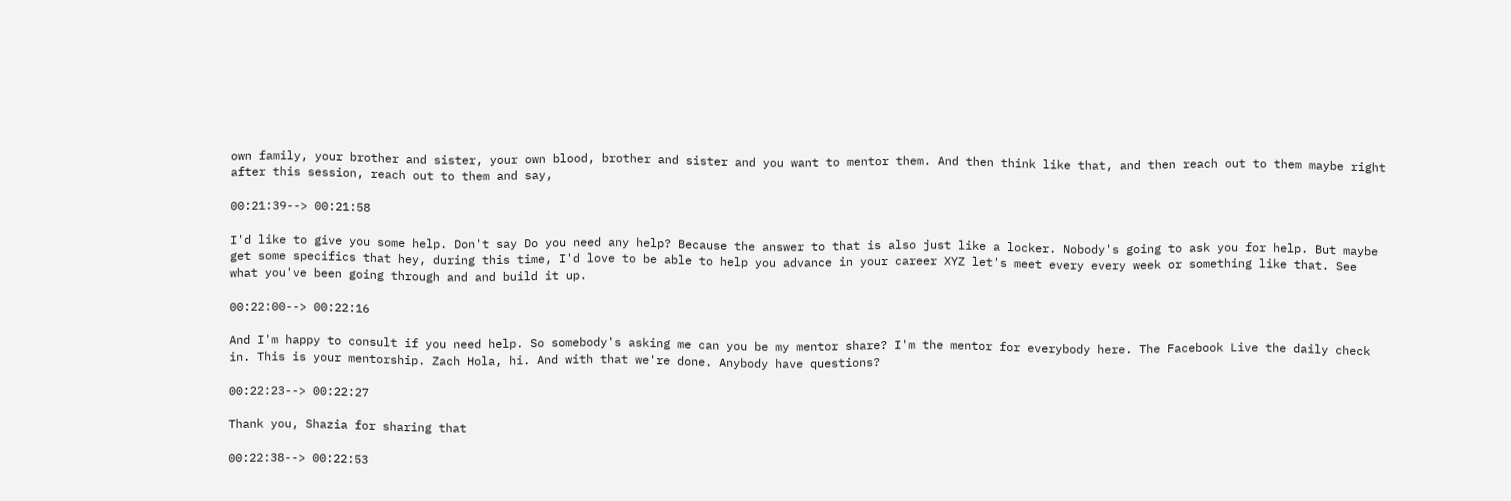own family, your brother and sister, your own blood, brother and sister and you want to mentor them. And then think like that, and then reach out to them maybe right after this session, reach out to them and say,

00:21:39--> 00:21:58

I'd like to give you some help. Don't say Do you need any help? Because the answer to that is also just like a locker. Nobody's going to ask you for help. But maybe get some specifics that hey, during this time, I'd love to be able to help you advance in your career XYZ let's meet every every week or something like that. See what you've been going through and and build it up.

00:22:00--> 00:22:16

And I'm happy to consult if you need help. So somebody's asking me can you be my mentor share? I'm the mentor for everybody here. The Facebook Live the daily check in. This is your mentorship. Zach Hola, hi. And with that we're done. Anybody have questions?

00:22:23--> 00:22:27

Thank you, Shazia for sharing that

00:22:38--> 00:22:53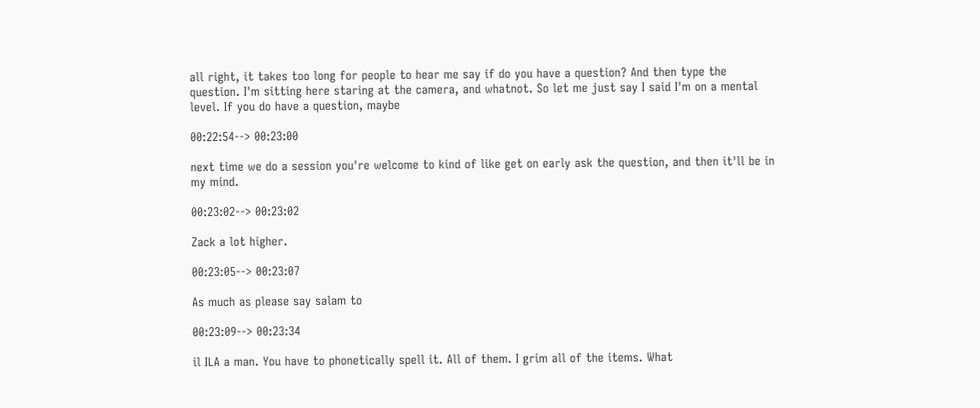all right, it takes too long for people to hear me say if do you have a question? And then type the question. I'm sitting here staring at the camera, and whatnot. So let me just say I said I'm on a mental level. If you do have a question, maybe

00:22:54--> 00:23:00

next time we do a session you're welcome to kind of like get on early ask the question, and then it'll be in my mind.

00:23:02--> 00:23:02

Zack a lot higher.

00:23:05--> 00:23:07

As much as please say salam to

00:23:09--> 00:23:34

il ILA a man. You have to phonetically spell it. All of them. I grim all of the items. What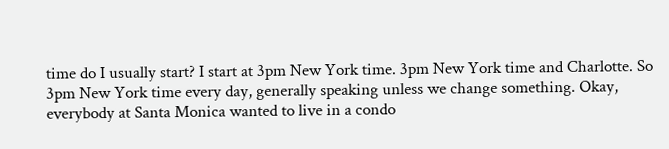time do I usually start? I start at 3pm New York time. 3pm New York time and Charlotte. So 3pm New York time every day, generally speaking unless we change something. Okay, everybody at Santa Monica wanted to live in a condo